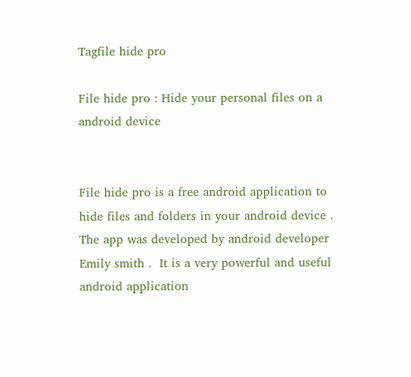Tagfile hide pro

File hide pro : Hide your personal files on a android device


File hide pro is a free android application to hide files and folders in your android device . The app was developed by android developer Emily smith .  It is a very powerful and useful android application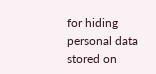for hiding personal data stored on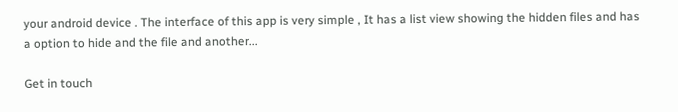your android device . The interface of this app is very simple , It has a list view showing the hidden files and has a option to hide and the file and another...

Get in touch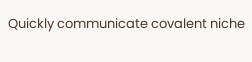Quickly communicate covalent niche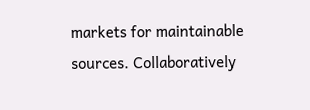markets for maintainable sources. Collaboratively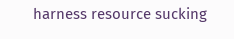harness resource sucking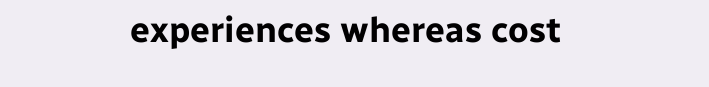experiences whereas cost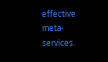effective meta-services.